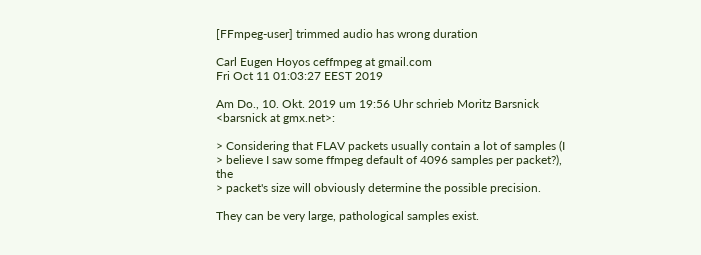[FFmpeg-user] trimmed audio has wrong duration

Carl Eugen Hoyos ceffmpeg at gmail.com
Fri Oct 11 01:03:27 EEST 2019

Am Do., 10. Okt. 2019 um 19:56 Uhr schrieb Moritz Barsnick <barsnick at gmx.net>:

> Considering that FLAV packets usually contain a lot of samples (I
> believe I saw some ffmpeg default of 4096 samples per packet?), the
> packet's size will obviously determine the possible precision.

They can be very large, pathological samples exist.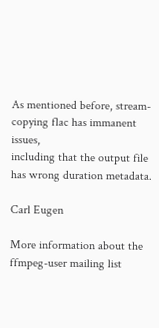As mentioned before, stream-copying flac has immanent issues,
including that the output file has wrong duration metadata.

Carl Eugen

More information about the ffmpeg-user mailing list